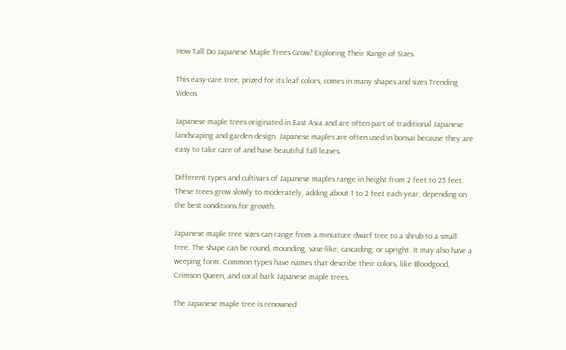How Tall Do Japanese Maple Trees Grow? Exploring Their Range of Sizes

This easy-care tree, prized for its leaf colors, comes in many shapes and sizes Trending Videos

Japanese maple trees originated in East Asia and are often part of traditional Japanese landscaping and garden design. Japanese maples are often used in bonsai because they are easy to take care of and have beautiful fall leaves.

Different types and cultivars of Japanese maples range in height from 2 feet to 25 feet. These trees grow slowly to moderately, adding about 1 to 2 feet each year, depending on the best conditions for growth.

Japanese maple tree sizes can range from a miniature dwarf tree to a shrub to a small tree. The shape can be round, mounding, vase-like, cascading, or upright. It may also have a weeping form. Common types have names that describe their colors, like Bloodgood, Crimson Queen, and coral bark Japanese maple trees.

The Japanese maple tree is renowned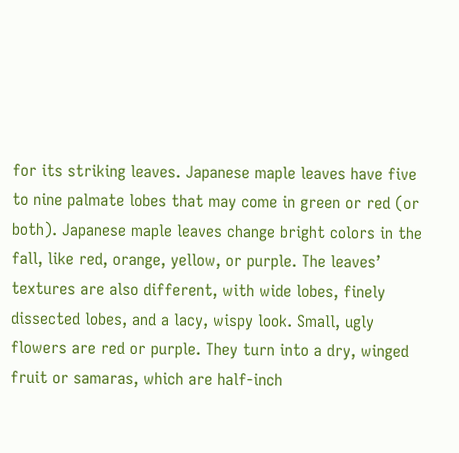for its striking leaves. Japanese maple leaves have five to nine palmate lobes that may come in green or red (or both). Japanese maple leaves change bright colors in the fall, like red, orange, yellow, or purple. The leaves’ textures are also different, with wide lobes, finely dissected lobes, and a lacy, wispy look. Small, ugly flowers are red or purple. They turn into a dry, winged fruit or samaras, which are half-inch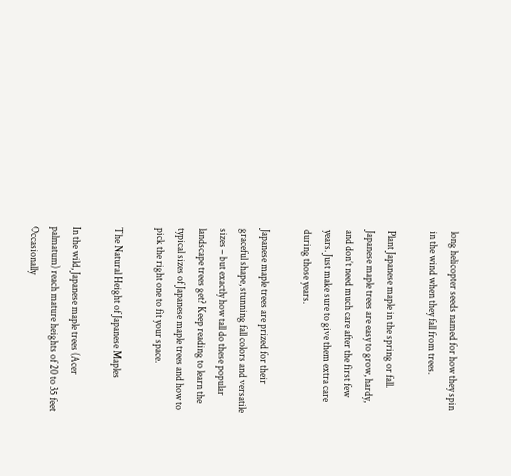long helicopter seeds named for how they spin in the wind when they fall from trees.

Plant Japanese maple in the spring or fall. Japanese maple trees are easy to grow, hardy, and don’t need much care after the first few years. Just make sure to give them extra care during those years.

Japanese maple trees are prized for their graceful shape, stunning fall colors and versatile sizes – but exactly how tall do these popular landscape trees get? Keep reading to learn the typical sizes of Japanese maple trees and how to pick the right one to fit your space.

The Natural Height of Japanese Maples

In the wild, Japanese maple trees (Acer palmatum) reach mature heights of 20 to 35 feet Occasionally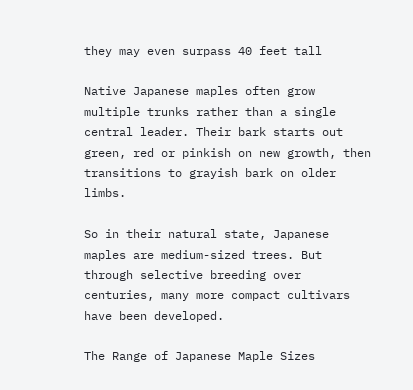they may even surpass 40 feet tall

Native Japanese maples often grow multiple trunks rather than a single central leader. Their bark starts out green, red or pinkish on new growth, then transitions to grayish bark on older limbs.

So in their natural state, Japanese maples are medium-sized trees. But through selective breeding over centuries, many more compact cultivars have been developed.

The Range of Japanese Maple Sizes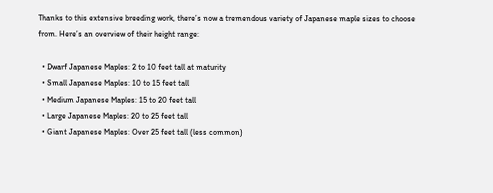Thanks to this extensive breeding work, there’s now a tremendous variety of Japanese maple sizes to choose from. Here’s an overview of their height range:

  • Dwarf Japanese Maples: 2 to 10 feet tall at maturity
  • Small Japanese Maples: 10 to 15 feet tall
  • Medium Japanese Maples: 15 to 20 feet tall
  • Large Japanese Maples: 20 to 25 feet tall
  • Giant Japanese Maples: Over 25 feet tall (less common)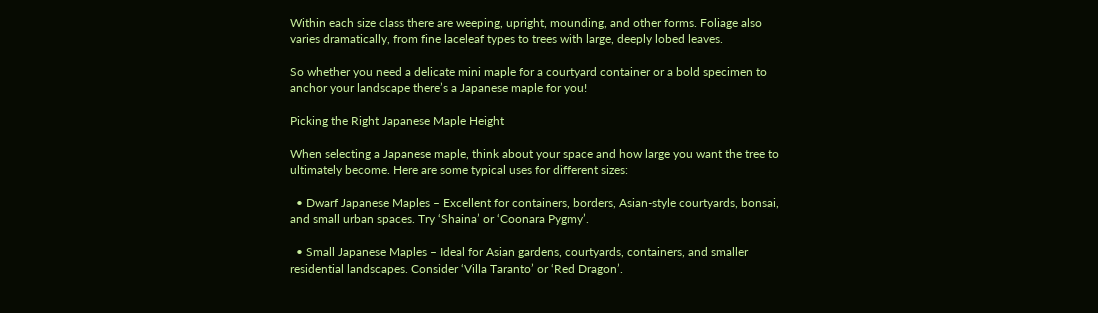Within each size class there are weeping, upright, mounding, and other forms. Foliage also varies dramatically, from fine laceleaf types to trees with large, deeply lobed leaves.

So whether you need a delicate mini maple for a courtyard container or a bold specimen to anchor your landscape there’s a Japanese maple for you!

Picking the Right Japanese Maple Height

When selecting a Japanese maple, think about your space and how large you want the tree to ultimately become. Here are some typical uses for different sizes:

  • Dwarf Japanese Maples – Excellent for containers, borders, Asian-style courtyards, bonsai, and small urban spaces. Try ‘Shaina’ or ‘Coonara Pygmy’.

  • Small Japanese Maples – Ideal for Asian gardens, courtyards, containers, and smaller residential landscapes. Consider ‘Villa Taranto’ or ‘Red Dragon’.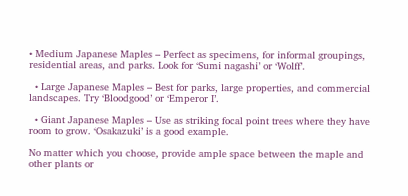• Medium Japanese Maples – Perfect as specimens, for informal groupings, residential areas, and parks. Look for ‘Sumi nagashi’ or ‘Wolff’.

  • Large Japanese Maples – Best for parks, large properties, and commercial landscapes. Try ‘Bloodgood’ or ‘Emperor I’.

  • Giant Japanese Maples – Use as striking focal point trees where they have room to grow. ‘Osakazuki’ is a good example.

No matter which you choose, provide ample space between the maple and other plants or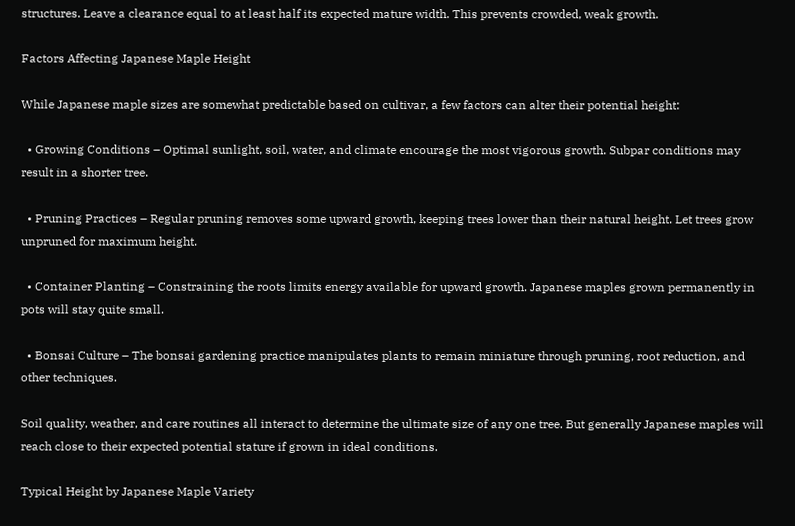structures. Leave a clearance equal to at least half its expected mature width. This prevents crowded, weak growth.

Factors Affecting Japanese Maple Height

While Japanese maple sizes are somewhat predictable based on cultivar, a few factors can alter their potential height:

  • Growing Conditions – Optimal sunlight, soil, water, and climate encourage the most vigorous growth. Subpar conditions may result in a shorter tree.

  • Pruning Practices – Regular pruning removes some upward growth, keeping trees lower than their natural height. Let trees grow unpruned for maximum height.

  • Container Planting – Constraining the roots limits energy available for upward growth. Japanese maples grown permanently in pots will stay quite small.

  • Bonsai Culture – The bonsai gardening practice manipulates plants to remain miniature through pruning, root reduction, and other techniques.

Soil quality, weather, and care routines all interact to determine the ultimate size of any one tree. But generally Japanese maples will reach close to their expected potential stature if grown in ideal conditions.

Typical Height by Japanese Maple Variety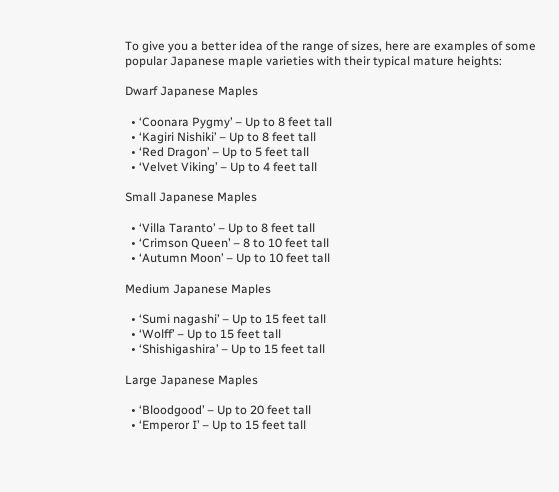To give you a better idea of the range of sizes, here are examples of some popular Japanese maple varieties with their typical mature heights:

Dwarf Japanese Maples

  • ‘Coonara Pygmy’ – Up to 8 feet tall
  • ‘Kagiri Nishiki’ – Up to 8 feet tall
  • ‘Red Dragon’ – Up to 5 feet tall
  • ‘Velvet Viking’ – Up to 4 feet tall

Small Japanese Maples

  • ‘Villa Taranto’ – Up to 8 feet tall
  • ‘Crimson Queen’ – 8 to 10 feet tall
  • ‘Autumn Moon’ – Up to 10 feet tall

Medium Japanese Maples

  • ‘Sumi nagashi’ – Up to 15 feet tall
  • ‘Wolff’ – Up to 15 feet tall
  • ‘Shishigashira’ – Up to 15 feet tall

Large Japanese Maples

  • ‘Bloodgood’ – Up to 20 feet tall
  • ‘Emperor I’ – Up to 15 feet tall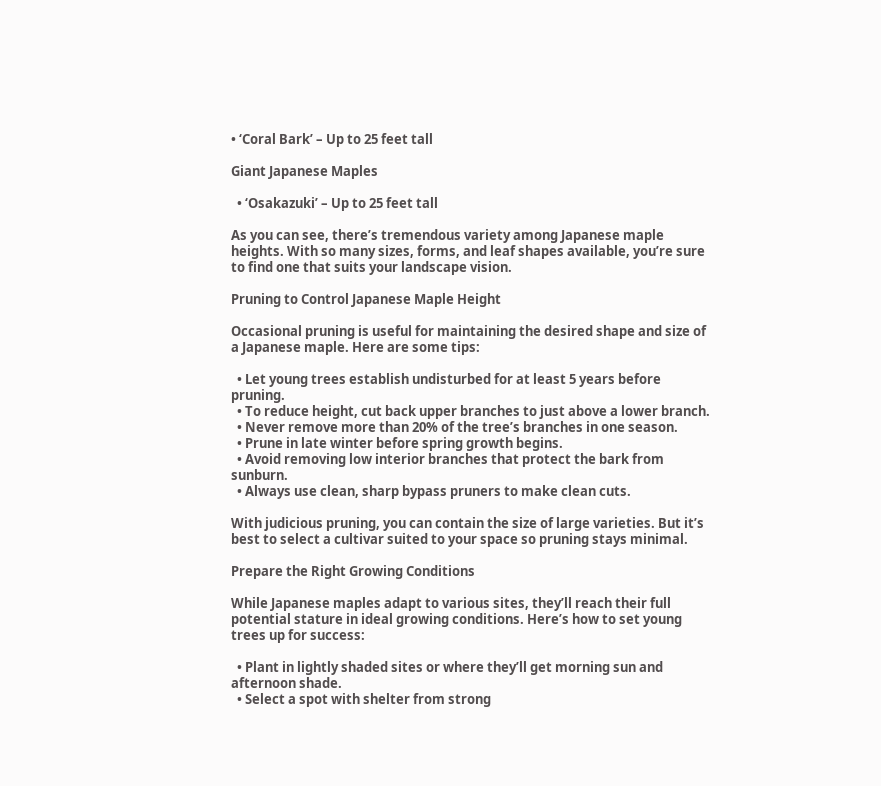• ‘Coral Bark’ – Up to 25 feet tall

Giant Japanese Maples

  • ‘Osakazuki’ – Up to 25 feet tall

As you can see, there’s tremendous variety among Japanese maple heights. With so many sizes, forms, and leaf shapes available, you’re sure to find one that suits your landscape vision.

Pruning to Control Japanese Maple Height

Occasional pruning is useful for maintaining the desired shape and size of a Japanese maple. Here are some tips:

  • Let young trees establish undisturbed for at least 5 years before pruning.
  • To reduce height, cut back upper branches to just above a lower branch.
  • Never remove more than 20% of the tree’s branches in one season.
  • Prune in late winter before spring growth begins.
  • Avoid removing low interior branches that protect the bark from sunburn.
  • Always use clean, sharp bypass pruners to make clean cuts.

With judicious pruning, you can contain the size of large varieties. But it’s best to select a cultivar suited to your space so pruning stays minimal.

Prepare the Right Growing Conditions

While Japanese maples adapt to various sites, they’ll reach their full potential stature in ideal growing conditions. Here’s how to set young trees up for success:

  • Plant in lightly shaded sites or where they’ll get morning sun and afternoon shade.
  • Select a spot with shelter from strong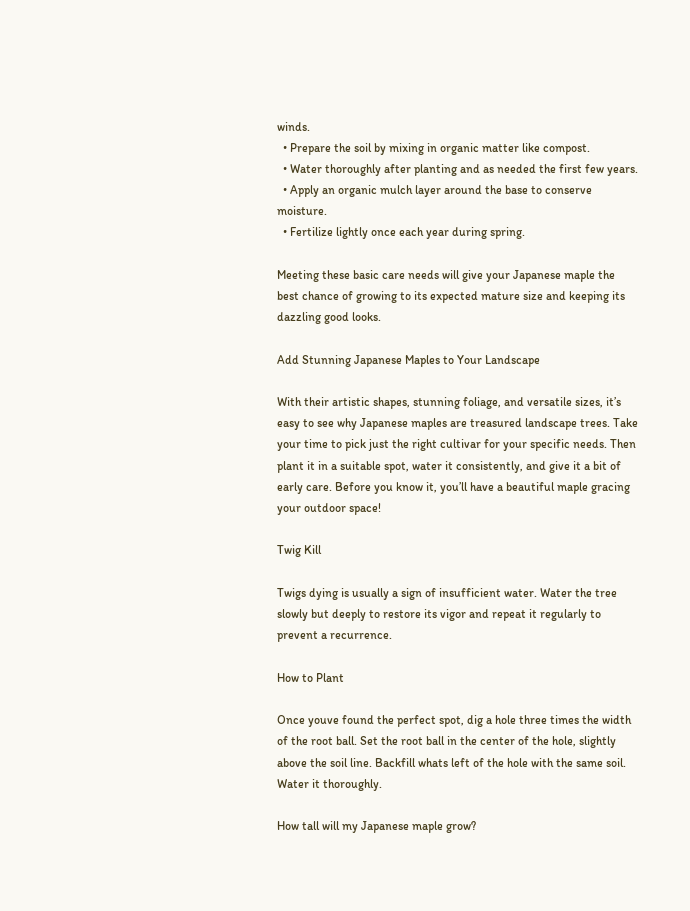winds.
  • Prepare the soil by mixing in organic matter like compost.
  • Water thoroughly after planting and as needed the first few years.
  • Apply an organic mulch layer around the base to conserve moisture.
  • Fertilize lightly once each year during spring.

Meeting these basic care needs will give your Japanese maple the best chance of growing to its expected mature size and keeping its dazzling good looks.

Add Stunning Japanese Maples to Your Landscape

With their artistic shapes, stunning foliage, and versatile sizes, it’s easy to see why Japanese maples are treasured landscape trees. Take your time to pick just the right cultivar for your specific needs. Then plant it in a suitable spot, water it consistently, and give it a bit of early care. Before you know it, you’ll have a beautiful maple gracing your outdoor space!

Twig Kill

Twigs dying is usually a sign of insufficient water. Water the tree slowly but deeply to restore its vigor and repeat it regularly to prevent a recurrence.

How to Plant

Once youve found the perfect spot, dig a hole three times the width of the root ball. Set the root ball in the center of the hole, slightly above the soil line. Backfill whats left of the hole with the same soil. Water it thoroughly.

How tall will my Japanese maple grow?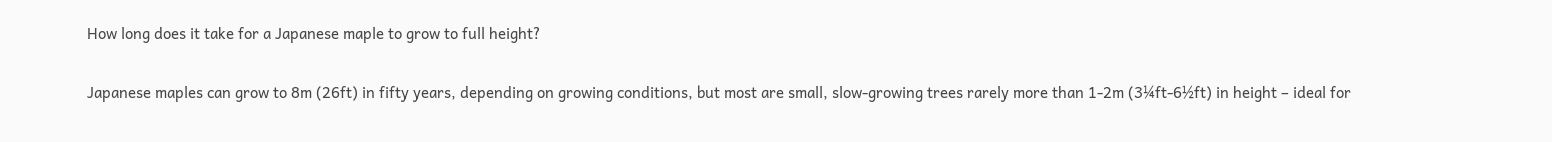How long does it take for a Japanese maple to grow to full height?

Japanese maples can grow to 8m (26ft) in fifty years, depending on growing conditions, but most are small, slow-growing trees rarely more than 1-2m (3¼ft-6½ft) in height – ideal for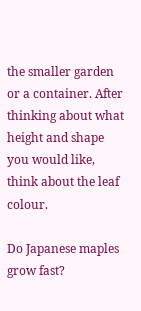the smaller garden or a container. After thinking about what height and shape you would like, think about the leaf colour.

Do Japanese maples grow fast?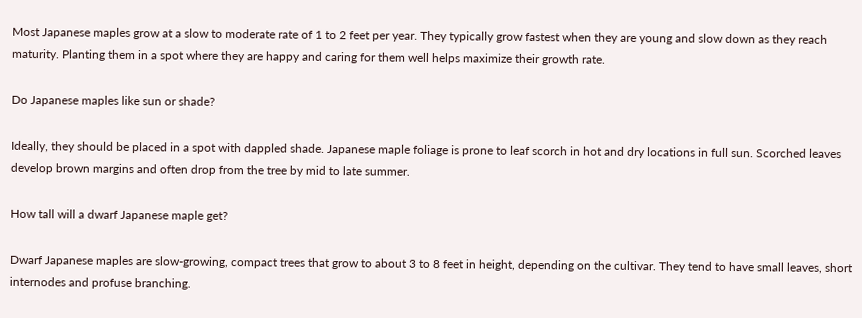Most Japanese maples grow at a slow to moderate rate of 1 to 2 feet per year. They typically grow fastest when they are young and slow down as they reach maturity. Planting them in a spot where they are happy and caring for them well helps maximize their growth rate.

Do Japanese maples like sun or shade?

Ideally, they should be placed in a spot with dappled shade. Japanese maple foliage is prone to leaf scorch in hot and dry locations in full sun. Scorched leaves develop brown margins and often drop from the tree by mid to late summer.

How tall will a dwarf Japanese maple get?

Dwarf Japanese maples are slow-growing, compact trees that grow to about 3 to 8 feet in height, depending on the cultivar. They tend to have small leaves, short internodes and profuse branching.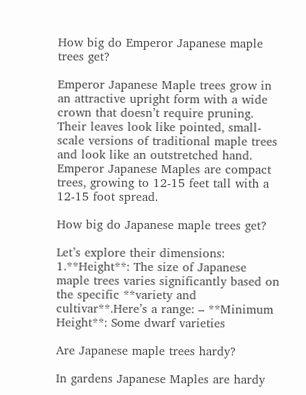How big do Emperor Japanese maple trees get?

Emperor Japanese Maple trees grow in an attractive upright form with a wide crown that doesn’t require pruning. Their leaves look like pointed, small-scale versions of traditional maple trees and look like an outstretched hand. Emperor Japanese Maples are compact trees, growing to 12-15 feet tall with a 12-15 foot spread.

How big do Japanese maple trees get?

Let’s explore their dimensions: 1.**Height**: The size of Japanese maple trees varies significantly based on the specific **variety and cultivar**.Here’s a range: – **Minimum Height**: Some dwarf varieties

Are Japanese maple trees hardy?

In gardens Japanese Maples are hardy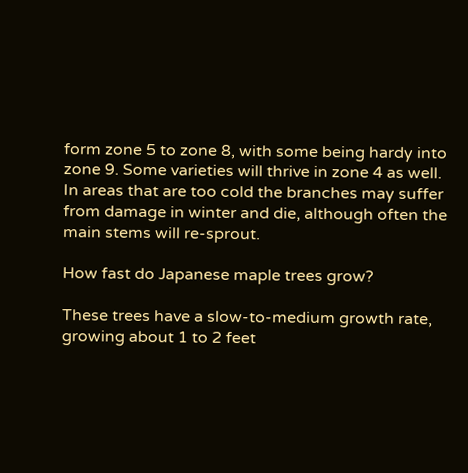form zone 5 to zone 8, with some being hardy into zone 9. Some varieties will thrive in zone 4 as well. In areas that are too cold the branches may suffer from damage in winter and die, although often the main stems will re-sprout.

How fast do Japanese maple trees grow?

These trees have a slow-to-medium growth rate, growing about 1 to 2 feet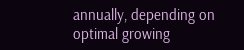annually, depending on optimal growing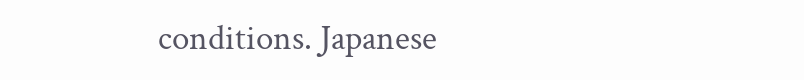conditions. Japanese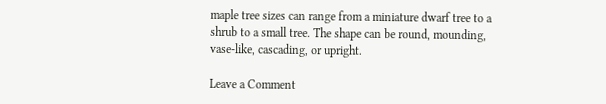maple tree sizes can range from a miniature dwarf tree to a shrub to a small tree. The shape can be round, mounding, vase-like, cascading, or upright.

Leave a Comment